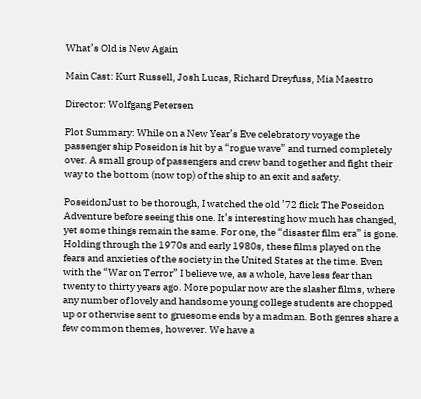What’s Old is New Again

Main Cast: Kurt Russell, Josh Lucas, Richard Dreyfuss, Mia Maestro

Director: Wolfgang Petersen

Plot Summary: While on a New Year’s Eve celebratory voyage the passenger ship Poseidon is hit by a “rogue wave” and turned completely over. A small group of passengers and crew band together and fight their way to the bottom (now top) of the ship to an exit and safety.

PoseidonJust to be thorough, I watched the old ’72 flick The Poseidon Adventure before seeing this one. It’s interesting how much has changed, yet some things remain the same. For one, the “disaster film era” is gone. Holding through the 1970s and early 1980s, these films played on the fears and anxieties of the society in the United States at the time. Even with the “War on Terror” I believe we, as a whole, have less fear than twenty to thirty years ago. More popular now are the slasher films, where any number of lovely and handsome young college students are chopped up or otherwise sent to gruesome ends by a madman. Both genres share a few common themes, however. We have a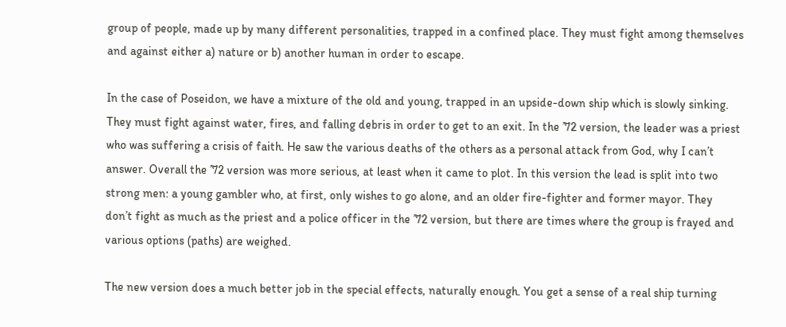group of people, made up by many different personalities, trapped in a confined place. They must fight among themselves and against either a) nature or b) another human in order to escape.

In the case of Poseidon, we have a mixture of the old and young, trapped in an upside-down ship which is slowly sinking. They must fight against water, fires, and falling debris in order to get to an exit. In the ’72 version, the leader was a priest who was suffering a crisis of faith. He saw the various deaths of the others as a personal attack from God, why I can’t answer. Overall the ’72 version was more serious, at least when it came to plot. In this version the lead is split into two strong men: a young gambler who, at first, only wishes to go alone, and an older fire-fighter and former mayor. They don’t fight as much as the priest and a police officer in the ’72 version, but there are times where the group is frayed and various options (paths) are weighed.

The new version does a much better job in the special effects, naturally enough. You get a sense of a real ship turning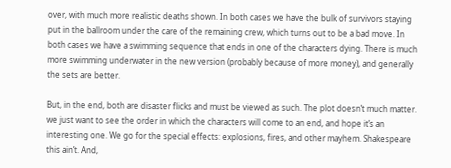over, with much more realistic deaths shown. In both cases we have the bulk of survivors staying put in the ballroom under the care of the remaining crew, which turns out to be a bad move. In both cases we have a swimming sequence that ends in one of the characters dying. There is much more swimming underwater in the new version (probably because of more money), and generally the sets are better.

But, in the end, both are disaster flicks and must be viewed as such. The plot doesn’t much matter. we just want to see the order in which the characters will come to an end, and hope it’s an interesting one. We go for the special effects: explosions, fires, and other mayhem. Shakespeare this ain’t. And,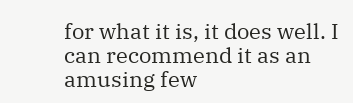for what it is, it does well. I can recommend it as an amusing few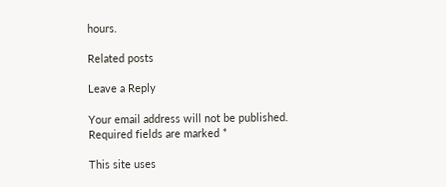hours.

Related posts

Leave a Reply

Your email address will not be published. Required fields are marked *

This site uses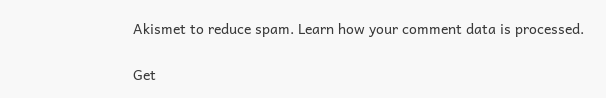Akismet to reduce spam. Learn how your comment data is processed.

Get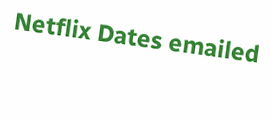Netflix Dates emailed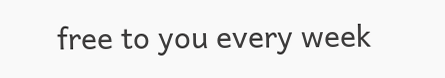free to you every week